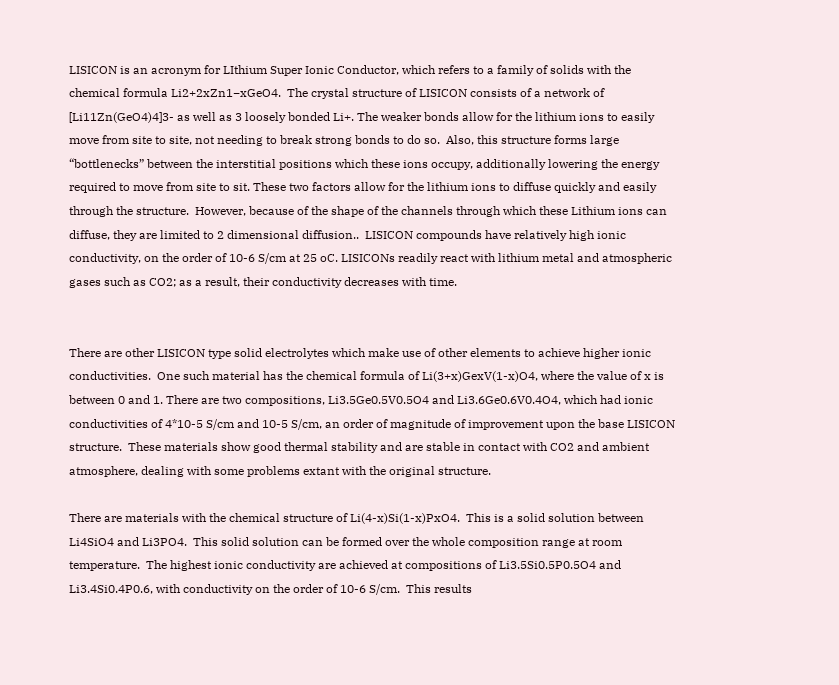LISICON is an acronym for LIthium Super Ionic Conductor, which refers to a family of solids with the chemical formula Li2+2xZn1−xGeO4.  The crystal structure of LISICON consists of a network of [Li11Zn(GeO4)4]3- as well as 3 loosely bonded Li+. The weaker bonds allow for the lithium ions to easily move from site to site, not needing to break strong bonds to do so.  Also, this structure forms large “bottlenecks” between the interstitial positions which these ions occupy, additionally lowering the energy required to move from site to sit. These two factors allow for the lithium ions to diffuse quickly and easily through the structure.  However, because of the shape of the channels through which these Lithium ions can diffuse, they are limited to 2 dimensional diffusion..  LISICON compounds have relatively high ionic conductivity, on the order of 10-6 S/cm at 25 oC. LISICONs readily react with lithium metal and atmospheric gases such as CO2; as a result, their conductivity decreases with time.


There are other LISICON type solid electrolytes which make use of other elements to achieve higher ionic conductivities.  One such material has the chemical formula of Li(3+x)GexV(1-x)O4, where the value of x is between 0 and 1. There are two compositions, Li3.5Ge0.5V0.5O4 and Li3.6Ge0.6V0.4O4, which had ionic conductivities of 4*10-5 S/cm and 10-5 S/cm, an order of magnitude of improvement upon the base LISICON structure.  These materials show good thermal stability and are stable in contact with CO2 and ambient atmosphere, dealing with some problems extant with the original structure.

There are materials with the chemical structure of Li(4-x)Si(1-x)PxO4.  This is a solid solution between Li4SiO4 and Li3PO4.  This solid solution can be formed over the whole composition range at room temperature.  The highest ionic conductivity are achieved at compositions of Li3.5Si0.5P0.5O4 and Li3.4Si0.4P0.6, with conductivity on the order of 10-6 S/cm.  This results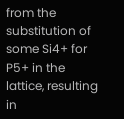from the substitution of some Si4+ for P5+ in the lattice, resulting in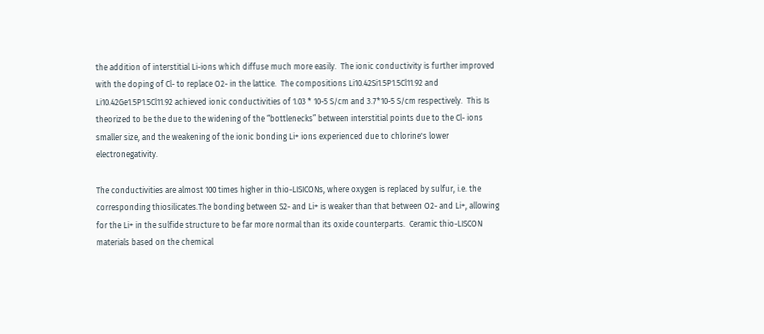the addition of interstitial Li-ions which diffuse much more easily.  The ionic conductivity is further improved with the doping of Cl- to replace O2- in the lattice.  The compositions Li10.42Si1.5P1.5Cl11.92 and Li10.42Ge1.5P1.5Cl11.92 achieved ionic conductivities of 1.03 * 10-5 S/cm and 3.7*10-5 S/cm respectively.  This Is theorized to be the due to the widening of the “bottlenecks” between interstitial points due to the Cl- ions smaller size, and the weakening of the ionic bonding Li+ ions experienced due to chlorine's lower electronegativity.

The conductivities are almost 100 times higher in thio-LISICONs, where oxygen is replaced by sulfur, i.e. the corresponding thiosilicates.The bonding between S2- and Li+ is weaker than that between O2- and Li+, allowing for the Li+ in the sulfide structure to be far more normal than its oxide counterparts.  Ceramic thio-LISCON materials based on the chemical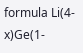formula Li(4-x)Ge(1-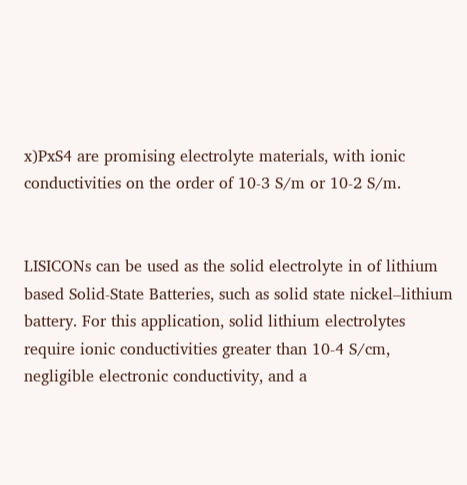x)PxS4 are promising electrolyte materials, with ionic conductivities on the order of 10-3 S/m or 10-2 S/m.


LISICONs can be used as the solid electrolyte in of lithium based Solid-State Batteries, such as solid state nickel–lithium battery. For this application, solid lithium electrolytes require ionic conductivities greater than 10-4 S/cm, negligible electronic conductivity, and a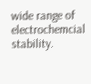wide range of electrochemcial stability.